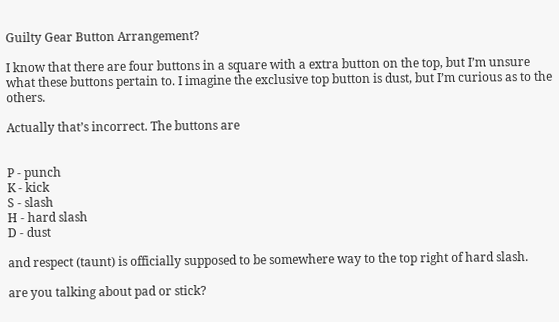Guilty Gear Button Arrangement?

I know that there are four buttons in a square with a extra button on the top, but I’m unsure what these buttons pertain to. I imagine the exclusive top button is dust, but I’m curious as to the others.

Actually that’s incorrect. The buttons are


P - punch
K - kick
S - slash
H - hard slash
D - dust

and respect (taunt) is officially supposed to be somewhere way to the top right of hard slash.

are you talking about pad or stick?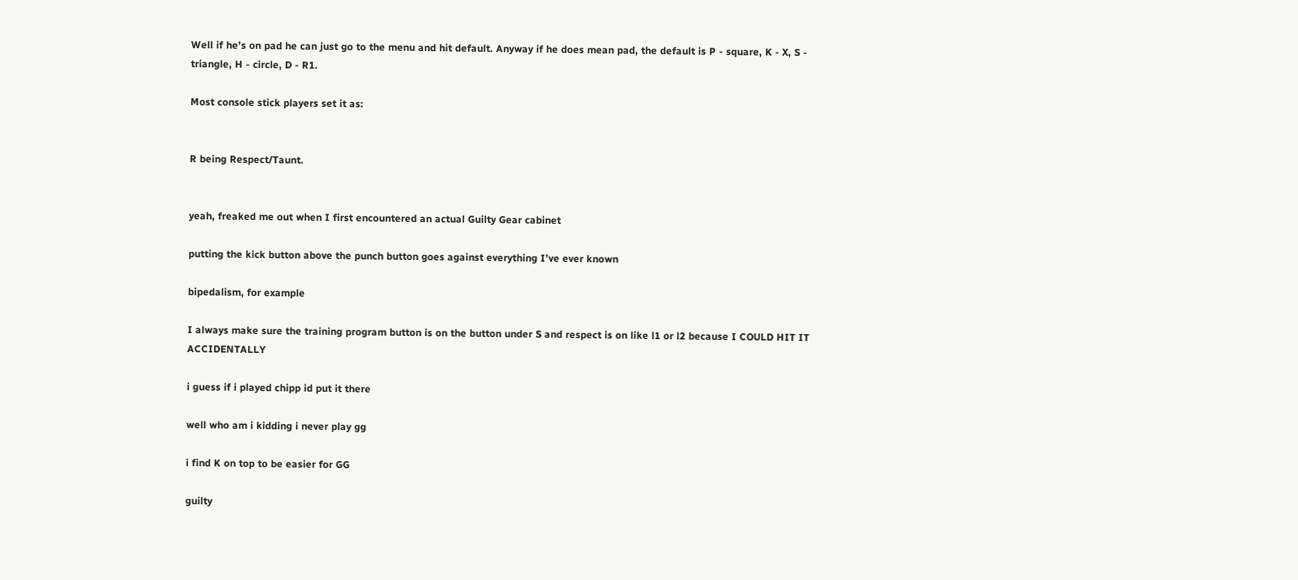Well if he’s on pad he can just go to the menu and hit default. Anyway if he does mean pad, the default is P - square, K - X, S - triangle, H - circle, D - R1.

Most console stick players set it as:


R being Respect/Taunt.


yeah, freaked me out when I first encountered an actual Guilty Gear cabinet

putting the kick button above the punch button goes against everything I’ve ever known

bipedalism, for example

I always make sure the training program button is on the button under S and respect is on like l1 or l2 because I COULD HIT IT ACCIDENTALLY

i guess if i played chipp id put it there

well who am i kidding i never play gg

i find K on top to be easier for GG

guilty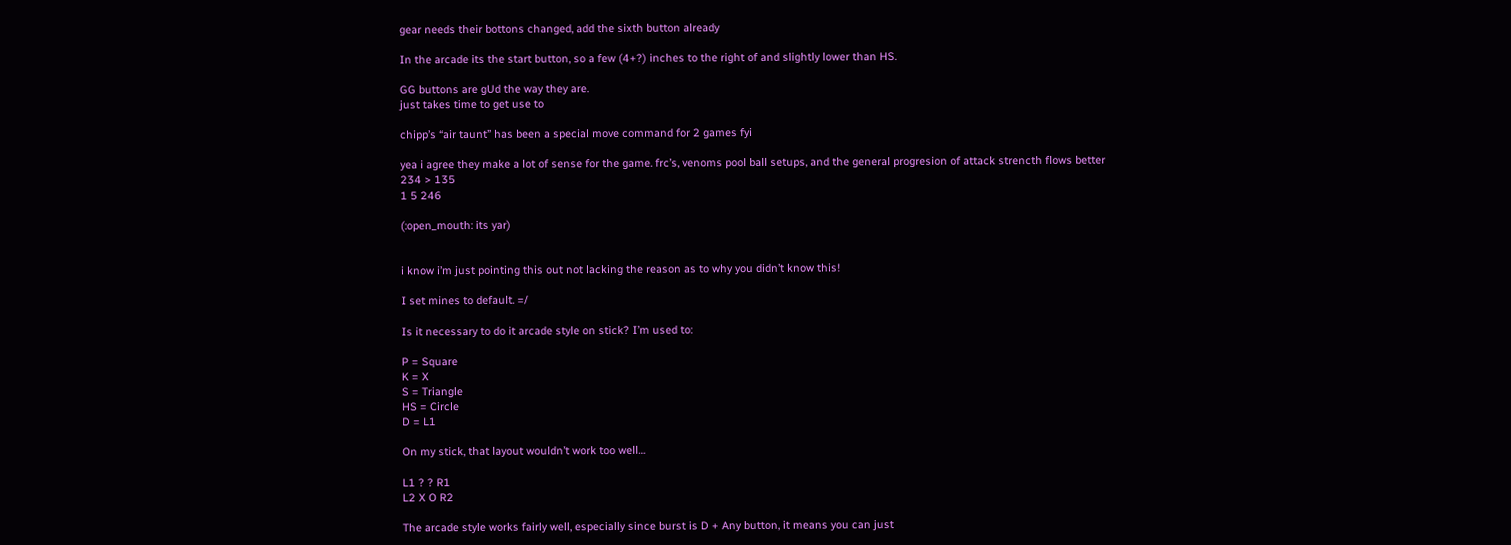gear needs their bottons changed, add the sixth button already

In the arcade its the start button, so a few (4+?) inches to the right of and slightly lower than HS.

GG buttons are gUd the way they are.
just takes time to get use to

chipp’s “air taunt” has been a special move command for 2 games fyi

yea i agree they make a lot of sense for the game. frc’s, venoms pool ball setups, and the general progresion of attack strencth flows better
234 > 135
1 5 246

(:open_mouth: its yar)


i know i’m just pointing this out not lacking the reason as to why you didn’t know this!

I set mines to default. =/

Is it necessary to do it arcade style on stick? I’m used to:

P = Square
K = X
S = Triangle
HS = Circle
D = L1

On my stick, that layout wouldn’t work too well…

L1 ? ? R1
L2 X O R2

The arcade style works fairly well, especially since burst is D + Any button, it means you can just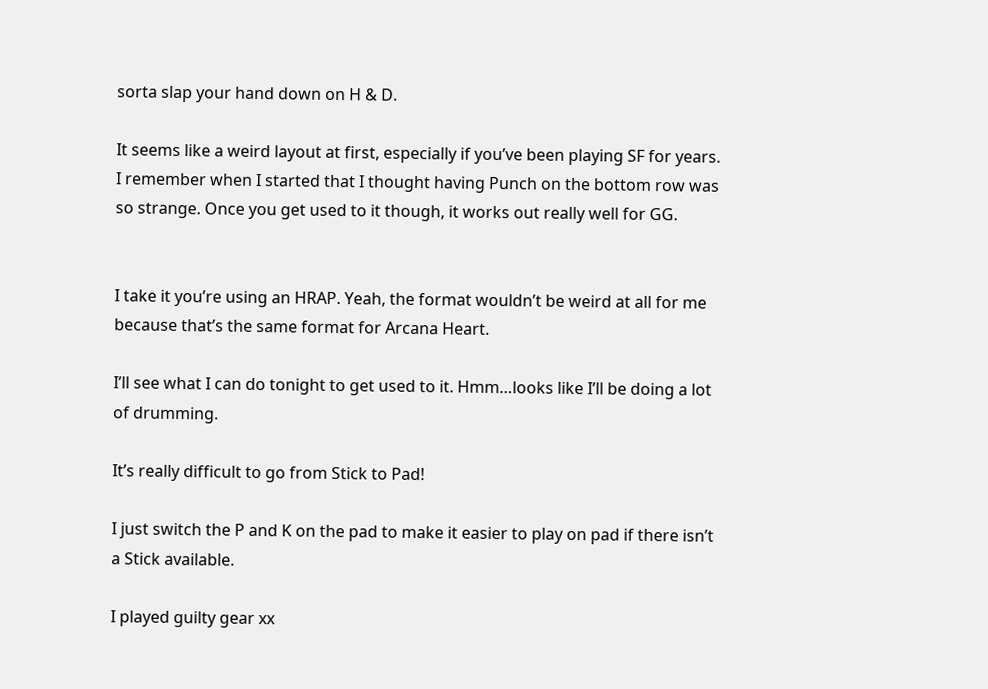sorta slap your hand down on H & D.

It seems like a weird layout at first, especially if you’ve been playing SF for years. I remember when I started that I thought having Punch on the bottom row was so strange. Once you get used to it though, it works out really well for GG.


I take it you’re using an HRAP. Yeah, the format wouldn’t be weird at all for me because that’s the same format for Arcana Heart.

I’ll see what I can do tonight to get used to it. Hmm…looks like I’ll be doing a lot of drumming.

It’s really difficult to go from Stick to Pad!

I just switch the P and K on the pad to make it easier to play on pad if there isn’t a Stick available.

I played guilty gear xx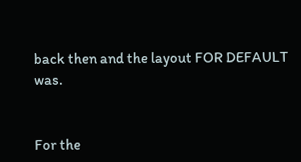back then and the layout FOR DEFAULT was.


For the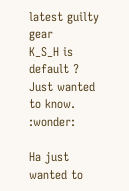latest guilty gear
K_S_H is default ? Just wanted to know. :wonder:

Ha just wanted to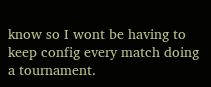know so I wont be having to keep config every match doing a tournament.